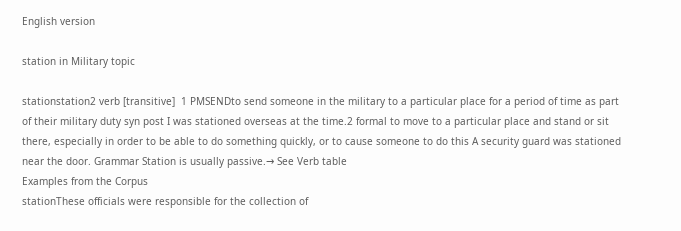English version

station in Military topic

stationstation2 verb [transitive]  1 PMSENDto send someone in the military to a particular place for a period of time as part of their military duty syn post I was stationed overseas at the time.2 formal to move to a particular place and stand or sit there, especially in order to be able to do something quickly, or to cause someone to do this A security guard was stationed near the door. Grammar Station is usually passive.→ See Verb table
Examples from the Corpus
stationThese officials were responsible for the collection of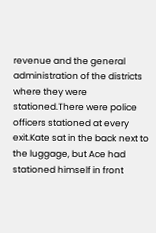revenue and the general administration of the districts where they were stationed.There were police officers stationed at every exit.Kate sat in the back next to the luggage, but Ace had stationed himself in front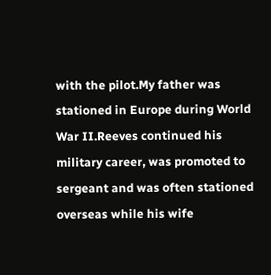with the pilot.My father was stationed in Europe during World War II.Reeves continued his military career, was promoted to sergeant and was often stationed overseas while his wife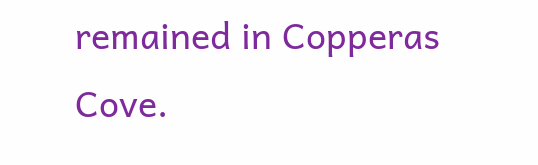remained in Copperas Cove.